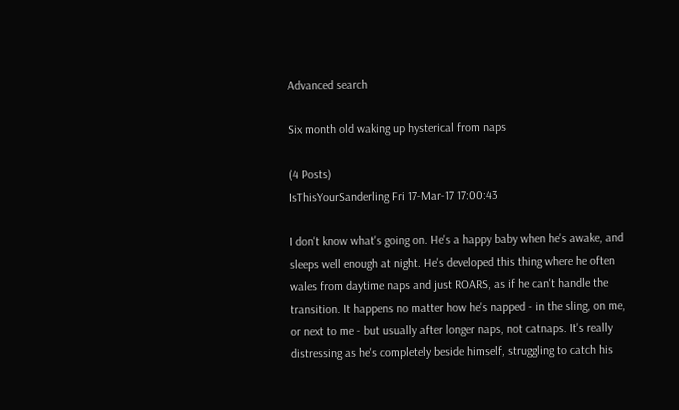Advanced search

Six month old waking up hysterical from naps

(4 Posts)
IsThisYourSanderling Fri 17-Mar-17 17:00:43

I don't know what's going on. He's a happy baby when he's awake, and sleeps well enough at night. He's developed this thing where he often wales from daytime naps and just ROARS, as if he can't handle the transition. It happens no matter how he's napped - in the sling, on me, or next to me - but usually after longer naps, not catnaps. It's really distressing as he's completely beside himself, struggling to catch his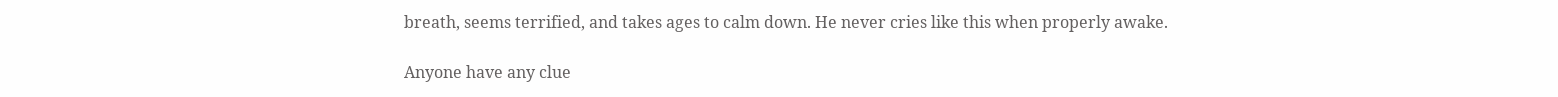breath, seems terrified, and takes ages to calm down. He never cries like this when properly awake.

Anyone have any clue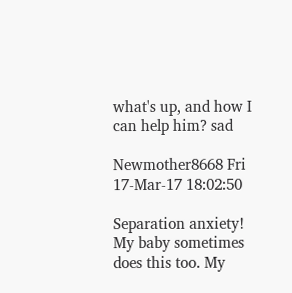what's up, and how I can help him? sad

Newmother8668 Fri 17-Mar-17 18:02:50

Separation anxiety! My baby sometimes does this too. My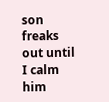son freaks out until I calm him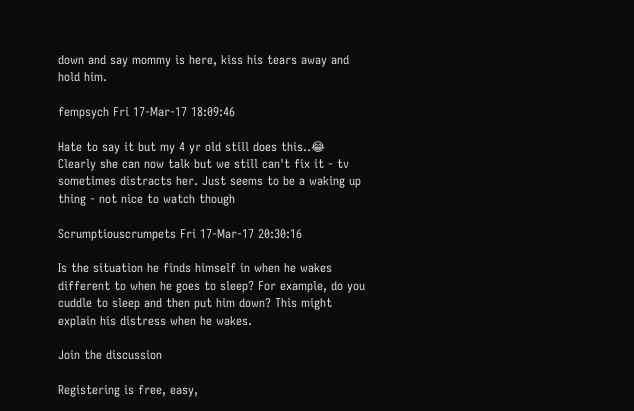down and say mommy is here, kiss his tears away and hold him.

fempsych Fri 17-Mar-17 18:09:46

Hate to say it but my 4 yr old still does this..😂
Clearly she can now talk but we still can't fix it - tv sometimes distracts her. Just seems to be a waking up thing - not nice to watch though

Scrumptiouscrumpets Fri 17-Mar-17 20:30:16

Is the situation he finds himself in when he wakes different to when he goes to sleep? For example, do you cuddle to sleep and then put him down? This might explain his distress when he wakes.

Join the discussion

Registering is free, easy,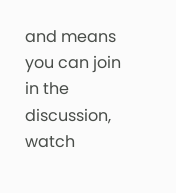and means you can join in the discussion, watch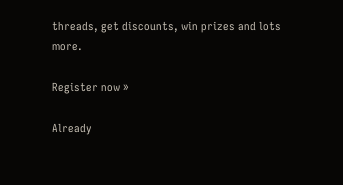threads, get discounts, win prizes and lots more.

Register now »

Already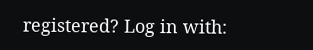registered? Log in with: